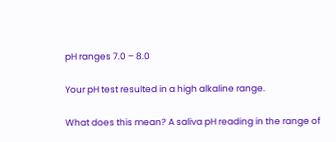pH ranges 7.0 – 8.0

Your pH test resulted in a high alkaline range.

What does this mean? A saliva pH reading in the range of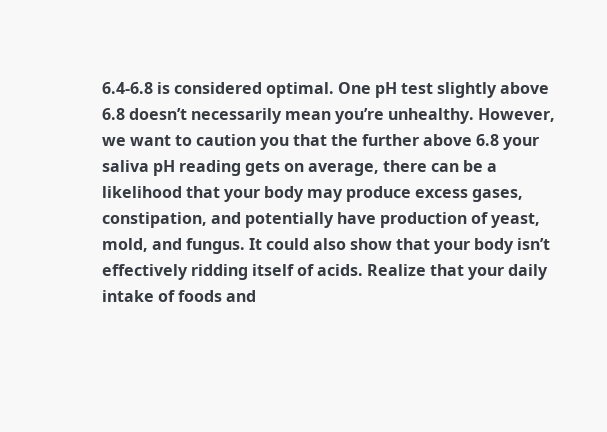6.4-6.8 is considered optimal. One pH test slightly above 6.8 doesn’t necessarily mean you’re unhealthy. However, we want to caution you that the further above 6.8 your saliva pH reading gets on average, there can be a likelihood that your body may produce excess gases, constipation, and potentially have production of yeast, mold, and fungus. It could also show that your body isn’t effectively ridding itself of acids. Realize that your daily intake of foods and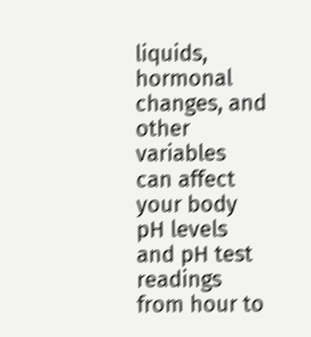liquids, hormonal changes, and other variables can affect your body pH levels and pH test readings from hour to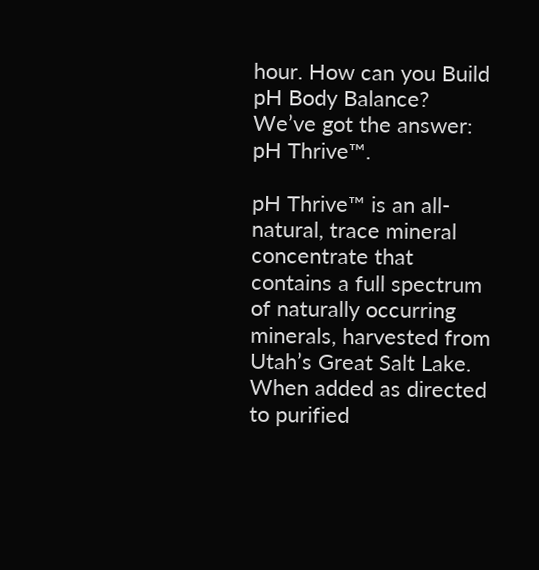hour. How can you Build pH Body Balance? We’ve got the answer: pH Thrive™.

pH Thrive™ is an all-natural, trace mineral concentrate that contains a full spectrum of naturally occurring minerals, harvested from Utah’s Great Salt Lake. When added as directed to purified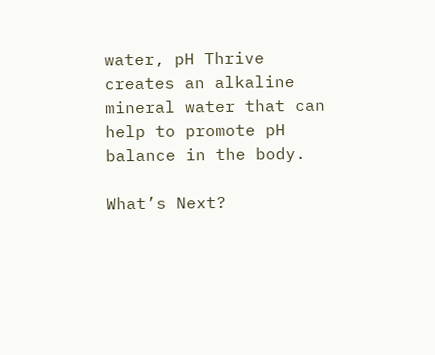water, pH Thrive creates an alkaline mineral water that can help to promote pH balance in the body.

What’s Next?